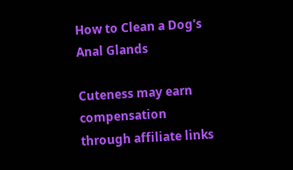How to Clean a Dog's Anal Glands

Cuteness may earn compensation through affiliate links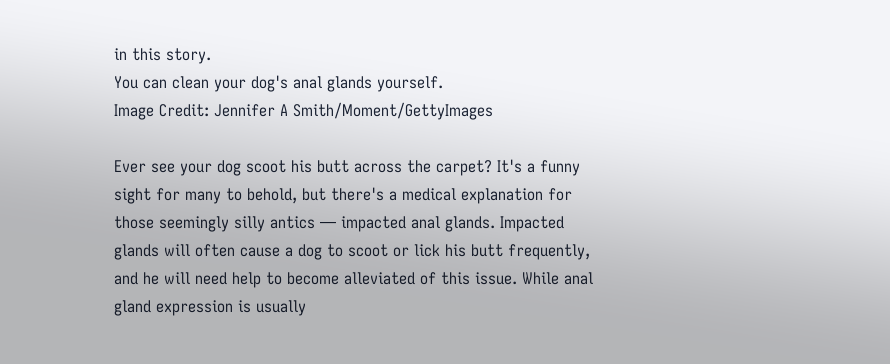in this story.
You can clean your dog's anal glands yourself.
Image Credit: Jennifer A Smith/Moment/GettyImages

Ever see your dog scoot his butt across the carpet? It's a funny sight for many to behold, but there's a medical explanation for those seemingly silly antics — impacted anal glands. Impacted glands will often cause a dog to scoot or lick his butt frequently, and he will need help to become alleviated of this issue. While anal gland expression is usually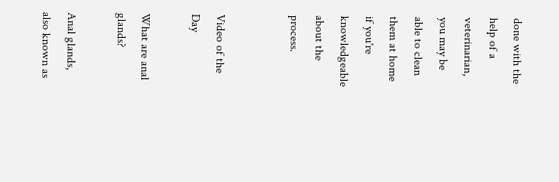done with the help of a veterinarian, you may be able to clean them at home if you're knowledgeable about the process.


Video of the Day

What are anal glands?

Anal glands, also known as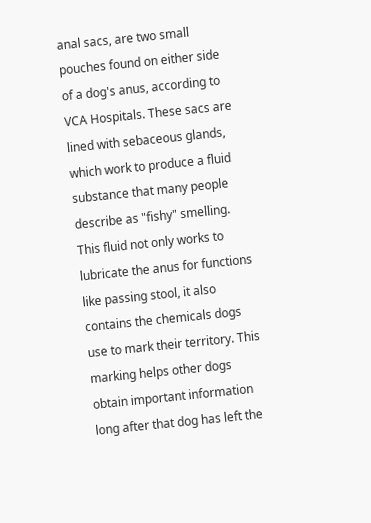anal sacs, are two small pouches found on either side of a dog's anus, according to VCA Hospitals. These sacs are lined with sebaceous glands, which work to produce a fluid substance that many people describe as "fishy" smelling. This fluid not only works to lubricate the anus for functions like passing stool, it also contains the chemicals dogs use to mark their territory. This marking helps other dogs obtain important information long after that dog has left the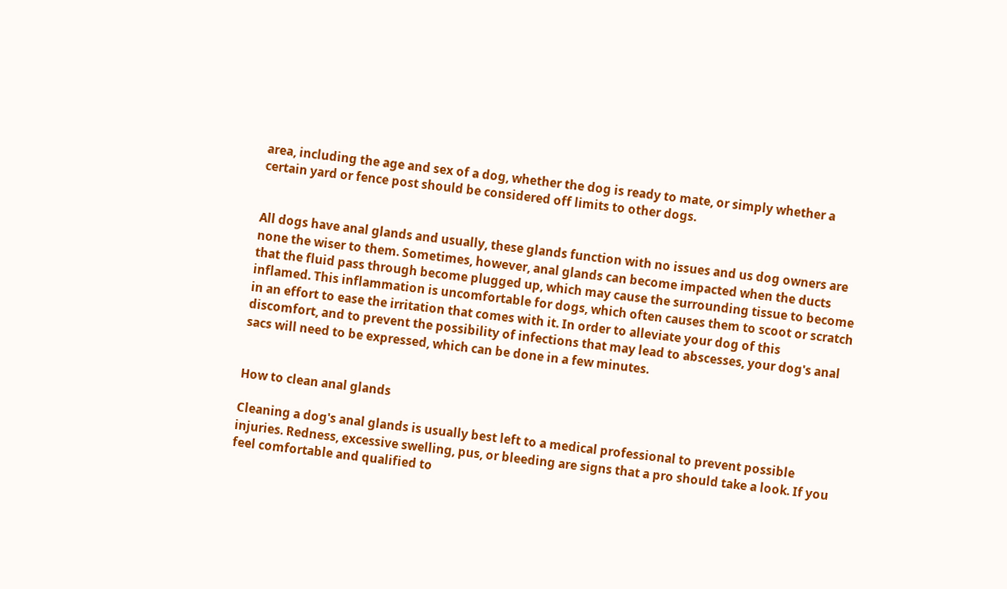area, including the age and sex of a dog, whether the dog is ready to mate, or simply whether a certain yard or fence post should be considered off limits to other dogs.


All dogs have anal glands and usually, these glands function with no issues and us dog owners are none the wiser to them. Sometimes, however, anal glands can become impacted when the ducts that the fluid pass through become plugged up, which may cause the surrounding tissue to become inflamed. This inflammation is uncomfortable for dogs, which often causes them to scoot or scratch in an effort to ease the irritation that comes with it. In order to alleviate your dog of this discomfort, and to prevent the possibility of infections that may lead to abscesses, your dog's anal sacs will need to be expressed, which can be done in a few minutes.


How to clean anal glands

Cleaning a dog's anal glands is usually best left to a medical professional to prevent possible injuries. Redness, excessive swelling, pus, or bleeding are signs that a pro should take a look. If you feel comfortable and qualified to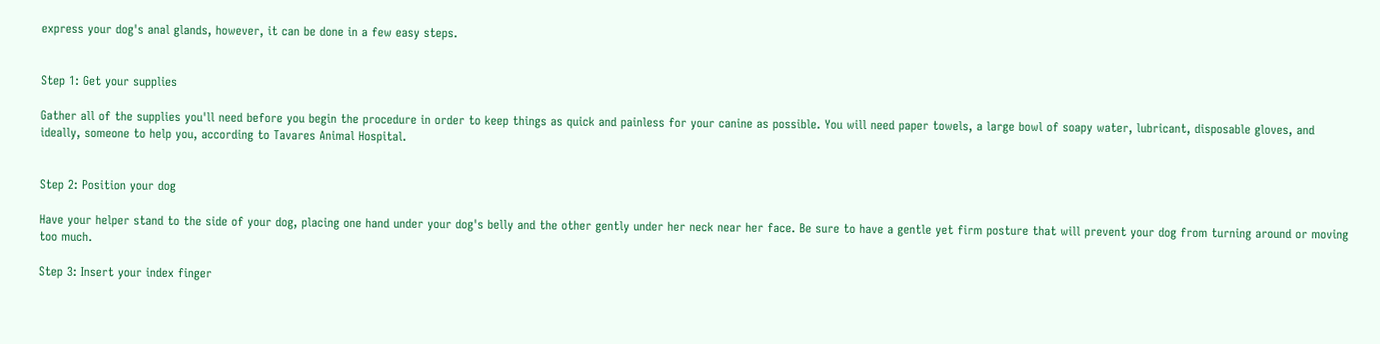express your dog's anal glands, however, it can be done in a few easy steps.


Step 1: Get your supplies

Gather all of the supplies you'll need before you begin the procedure in order to keep things as quick and painless for your canine as possible. You will need paper towels, a large bowl of soapy water, lubricant, disposable gloves, and ideally, someone to help you, according to Tavares Animal Hospital.


Step 2: Position your dog

Have your helper stand to the side of your dog, placing one hand under your dog's belly and the other gently under her neck near her face. Be sure to have a gentle yet firm posture that will prevent your dog from turning around or moving too much.

Step 3: Insert your index finger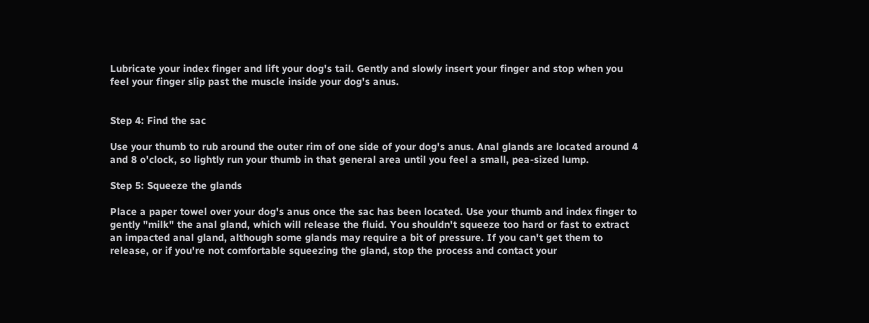Lubricate your index finger and lift your dog's tail. Gently and slowly insert your finger and stop when you feel your finger slip past the muscle inside your dog's anus.


Step 4: Find the sac

Use your thumb to rub around the outer rim of one side of your dog's anus. Anal glands are located around 4 and 8 o'clock, so lightly run your thumb in that general area until you feel a small, pea-sized lump.

Step 5: Squeeze the glands

Place a paper towel over your dog's anus once the sac has been located. Use your thumb and index finger to gently "milk" the anal gland, which will release the fluid. You shouldn't squeeze too hard or fast to extract an impacted anal gland, although some glands may require a bit of pressure. If you can't get them to release, or if you're not comfortable squeezing the gland, stop the process and contact your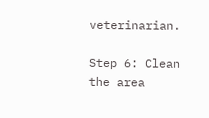veterinarian.

Step 6: Clean the area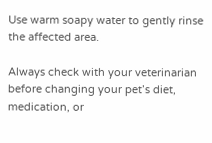Use warm soapy water to gently rinse the affected area.

Always check with your veterinarian before changing your pet’s diet, medication, or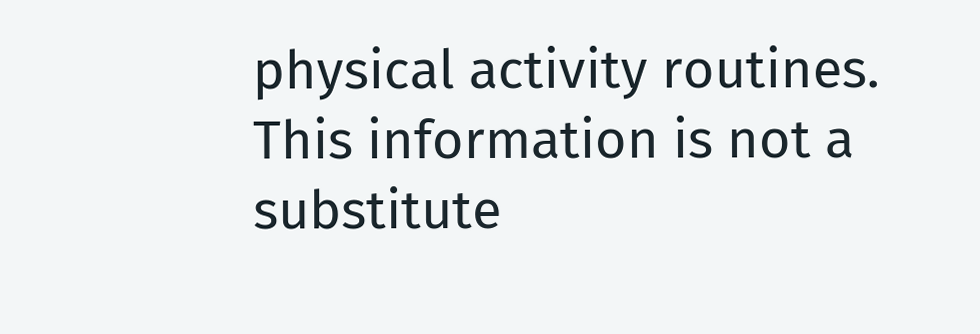physical activity routines. This information is not a substitute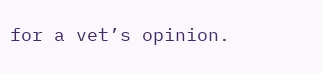for a vet’s opinion.